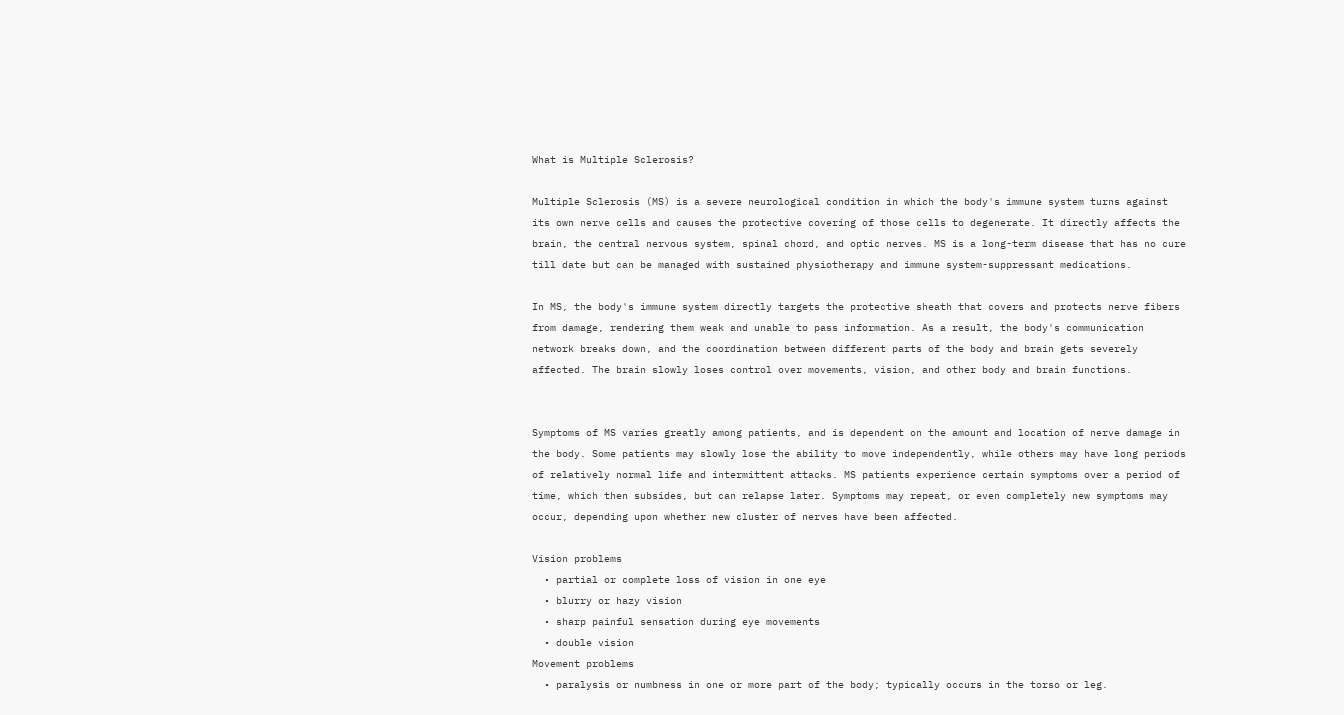What is Multiple Sclerosis?

Multiple Sclerosis (MS) is a severe neurological condition in which the body's immune system turns against its own nerve cells and causes the protective covering of those cells to degenerate. It directly affects the brain, the central nervous system, spinal chord, and optic nerves. MS is a long-term disease that has no cure till date but can be managed with sustained physiotherapy and immune system-suppressant medications.

In MS, the body's immune system directly targets the protective sheath that covers and protects nerve fibers from damage, rendering them weak and unable to pass information. As a result, the body's communication network breaks down, and the coordination between different parts of the body and brain gets severely affected. The brain slowly loses control over movements, vision, and other body and brain functions.


Symptoms of MS varies greatly among patients, and is dependent on the amount and location of nerve damage in the body. Some patients may slowly lose the ability to move independently, while others may have long periods of relatively normal life and intermittent attacks. MS patients experience certain symptoms over a period of time, which then subsides, but can relapse later. Symptoms may repeat, or even completely new symptoms may occur, depending upon whether new cluster of nerves have been affected.

Vision problems
  • partial or complete loss of vision in one eye
  • blurry or hazy vision
  • sharp painful sensation during eye movements
  • double vision
Movement problems
  • paralysis or numbness in one or more part of the body; typically occurs in the torso or leg.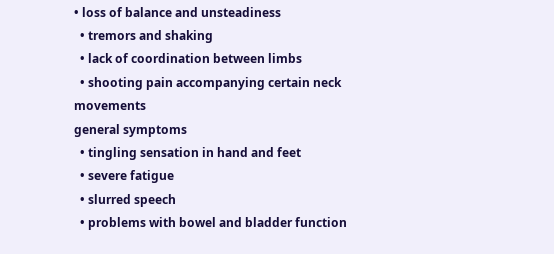• loss of balance and unsteadiness
  • tremors and shaking
  • lack of coordination between limbs
  • shooting pain accompanying certain neck movements
general symptoms
  • tingling sensation in hand and feet
  • severe fatigue
  • slurred speech
  • problems with bowel and bladder function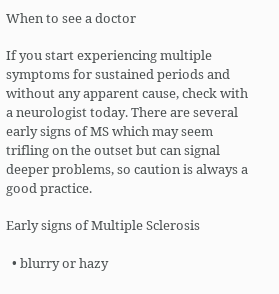When to see a doctor

If you start experiencing multiple symptoms for sustained periods and without any apparent cause, check with a neurologist today. There are several early signs of MS which may seem trifling on the outset but can signal deeper problems, so caution is always a good practice.

Early signs of Multiple Sclerosis

  • blurry or hazy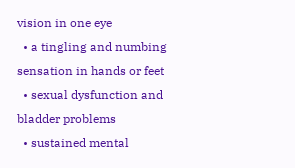vision in one eye
  • a tingling and numbing sensation in hands or feet
  • sexual dysfunction and bladder problems
  • sustained mental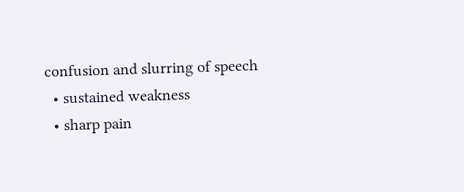confusion and slurring of speech
  • sustained weakness
  • sharp pain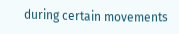during certain movements